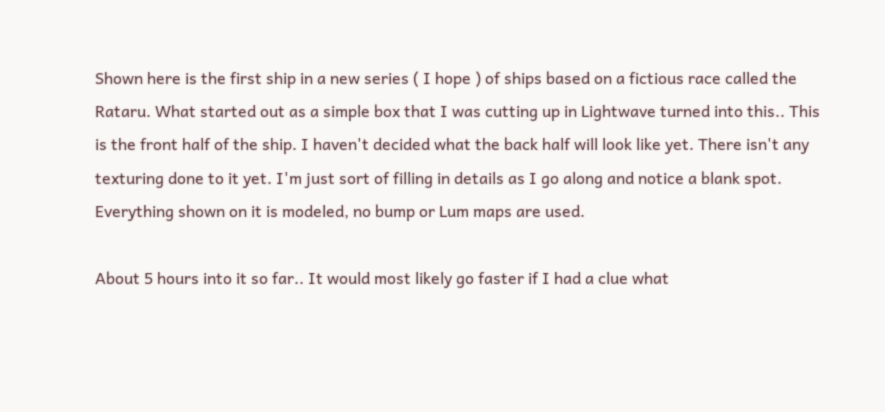Shown here is the first ship in a new series ( I hope ) of ships based on a fictious race called the Rataru. What started out as a simple box that I was cutting up in Lightwave turned into this.. This is the front half of the ship. I haven't decided what the back half will look like yet. There isn't any texturing done to it yet. I'm just sort of filling in details as I go along and notice a blank spot. Everything shown on it is modeled, no bump or Lum maps are used.

About 5 hours into it so far.. It would most likely go faster if I had a clue what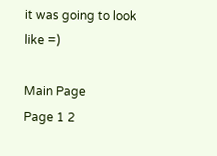it was going to look like =)

Main Page
Page 1 2